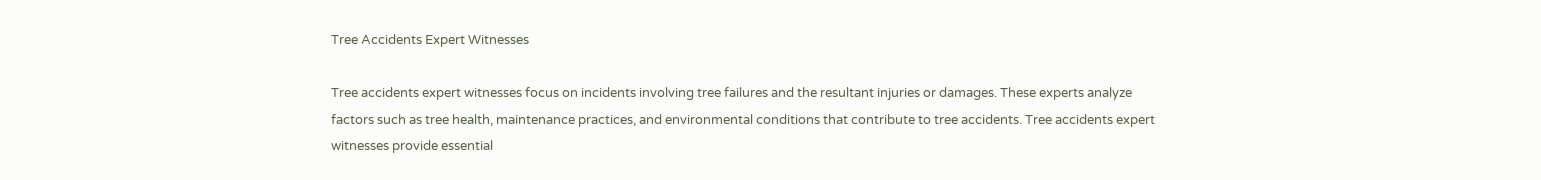Tree Accidents Expert Witnesses

Tree accidents expert witnesses focus on incidents involving tree failures and the resultant injuries or damages. These experts analyze factors such as tree health, maintenance practices, and environmental conditions that contribute to tree accidents. Tree accidents expert witnesses provide essential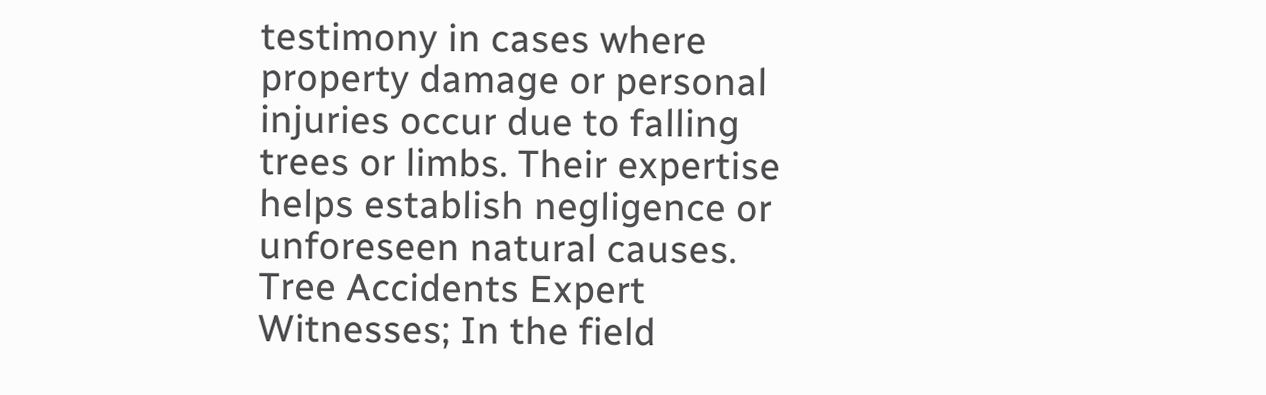testimony in cases where property damage or personal injuries occur due to falling trees or limbs. Their expertise helps establish negligence or unforeseen natural causes. Tree Accidents Expert Witnesses; In the field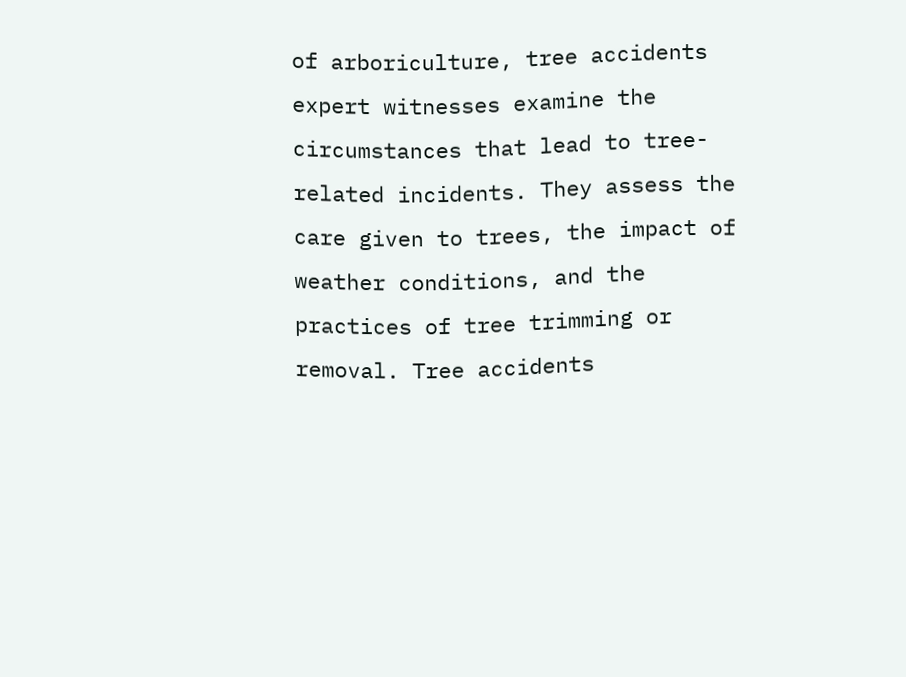of arboriculture, tree accidents expert witnesses examine the circumstances that lead to tree- related incidents. They assess the care given to trees, the impact of weather conditions, and the practices of tree trimming or removal. Tree accidents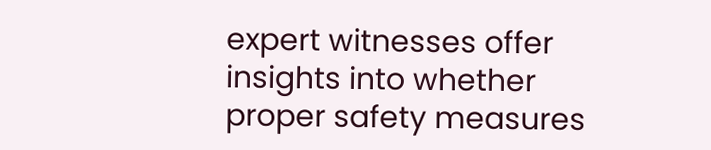expert witnesses offer insights into whether proper safety measures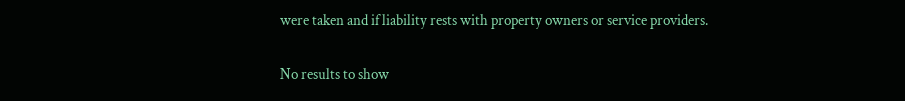were taken and if liability rests with property owners or service providers.

No results to show